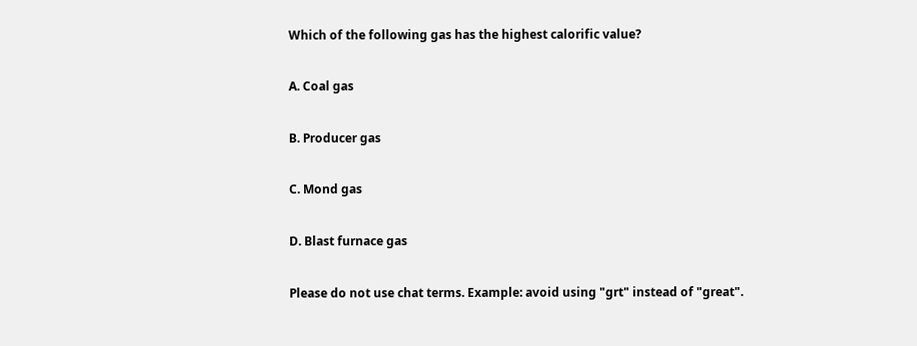Which of the following gas has the highest calorific value?

A. Coal gas

B. Producer gas

C. Mond gas

D. Blast furnace gas

Please do not use chat terms. Example: avoid using "grt" instead of "great".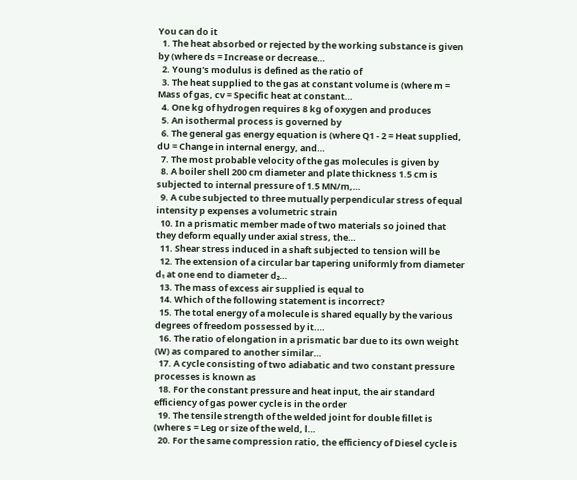You can do it
  1. The heat absorbed or rejected by the working substance is given by (where ds = Increase or decrease…
  2. Young's modulus is defined as the ratio of
  3. The heat supplied to the gas at constant volume is (where m = Mass of gas, cv = Specific heat at constant…
  4. One kg of hydrogen requires 8 kg of oxygen and produces
  5. An isothermal process is governed by
  6. The general gas energy equation is (where Q1 - 2 = Heat supplied, dU = Change in internal energy, and…
  7. The most probable velocity of the gas molecules is given by
  8. A boiler shell 200 cm diameter and plate thickness 1.5 cm is subjected to internal pressure of 1.5 MN/m,…
  9. A cube subjected to three mutually perpendicular stress of equal intensity p expenses a volumetric strain
  10. In a prismatic member made of two materials so joined that they deform equally under axial stress, the…
  11. Shear stress induced in a shaft subjected to tension will be
  12. The extension of a circular bar tapering uniformly from diameter d₁ at one end to diameter d₂…
  13. The mass of excess air supplied is equal to
  14. Which of the following statement is incorrect?
  15. The total energy of a molecule is shared equally by the various degrees of freedom possessed by it.…
  16. The ratio of elongation in a prismatic bar due to its own weight (W) as compared to another similar…
  17. A cycle consisting of two adiabatic and two constant pressure processes is known as
  18. For the constant pressure and heat input, the air standard efficiency of gas power cycle is in the order
  19. The tensile strength of the welded joint for double fillet is (where s = Leg or size of the weld, l…
  20. For the same compression ratio, the efficiency of Diesel cycle is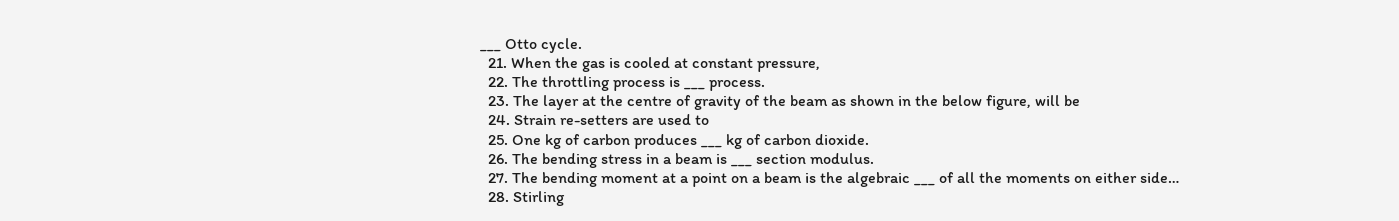___ Otto cycle.
  21. When the gas is cooled at constant pressure,
  22. The throttling process is ___ process.
  23. The layer at the centre of gravity of the beam as shown in the below figure, will be
  24. Strain re-setters are used to
  25. One kg of carbon produces ___ kg of carbon dioxide.
  26. The bending stress in a beam is ___ section modulus.
  27. The bending moment at a point on a beam is the algebraic ___ of all the moments on either side…
  28. Stirling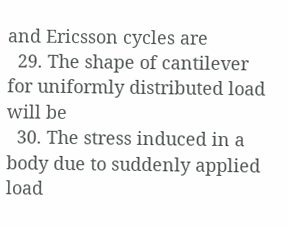and Ericsson cycles are
  29. The shape of cantilever for uniformly distributed load will be
  30. The stress induced in a body due to suddenly applied load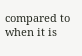compared to when it is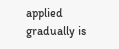applied gradually is